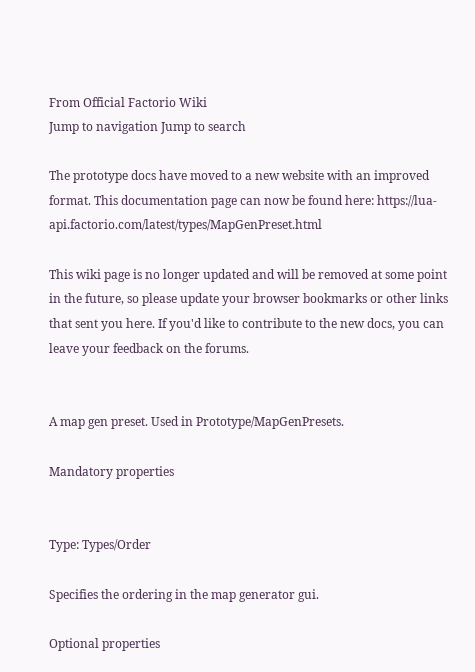From Official Factorio Wiki
Jump to navigation Jump to search

The prototype docs have moved to a new website with an improved format. This documentation page can now be found here: https://lua-api.factorio.com/latest/types/MapGenPreset.html

This wiki page is no longer updated and will be removed at some point in the future, so please update your browser bookmarks or other links that sent you here. If you'd like to contribute to the new docs, you can leave your feedback on the forums.


A map gen preset. Used in Prototype/MapGenPresets.

Mandatory properties


Type: Types/Order

Specifies the ordering in the map generator gui.

Optional properties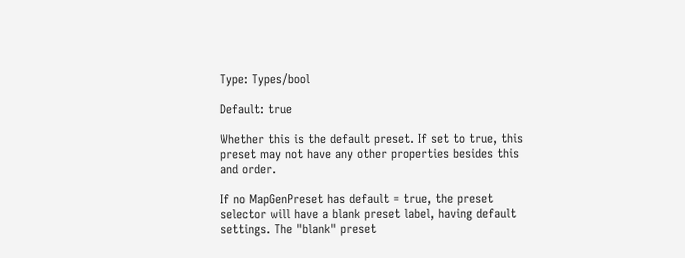Type: Types/bool

Default: true

Whether this is the default preset. If set to true, this preset may not have any other properties besides this and order.

If no MapGenPreset has default = true, the preset selector will have a blank preset label, having default settings. The "blank" preset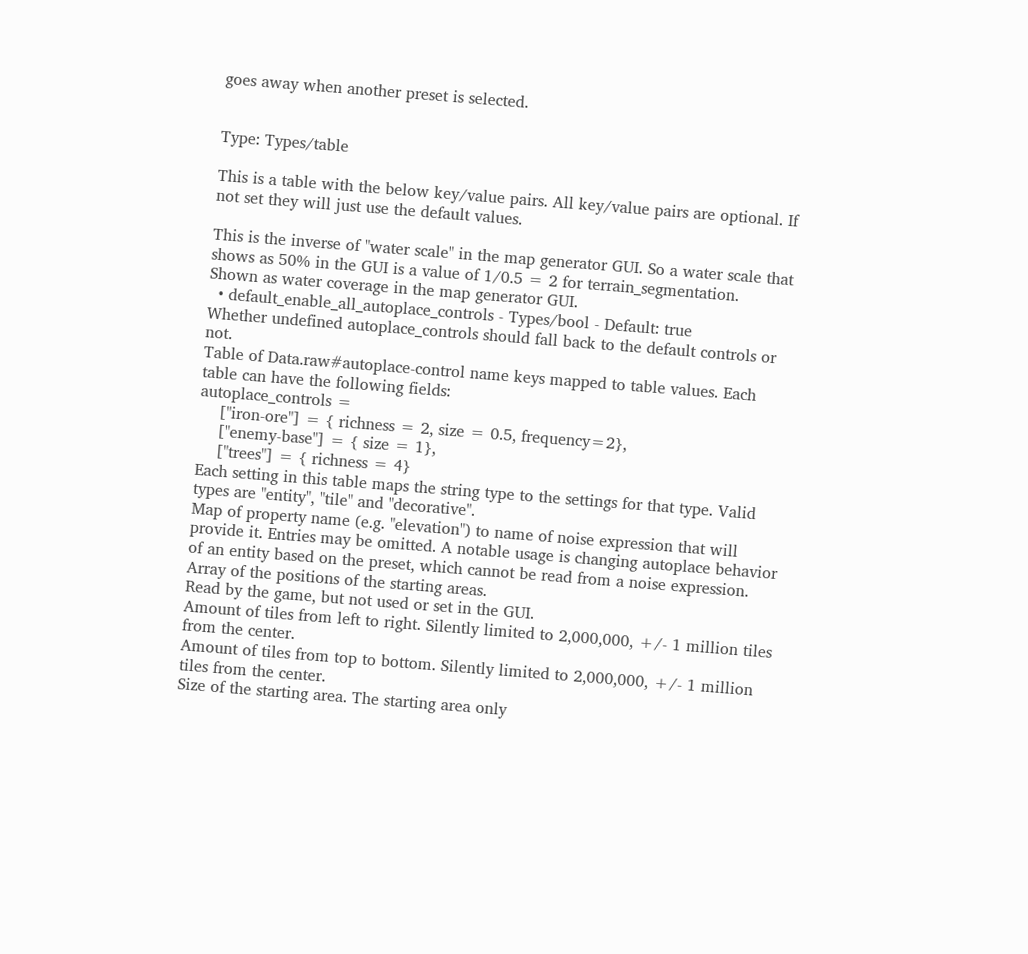goes away when another preset is selected.


Type: Types/table

This is a table with the below key/value pairs. All key/value pairs are optional. If not set they will just use the default values.

This is the inverse of "water scale" in the map generator GUI. So a water scale that shows as 50% in the GUI is a value of 1/0.5 = 2 for terrain_segmentation.
Shown as water coverage in the map generator GUI.
  • default_enable_all_autoplace_controls - Types/bool - Default: true
Whether undefined autoplace_controls should fall back to the default controls or not.
Table of Data.raw#autoplace-control name keys mapped to table values. Each table can have the following fields:
autoplace_controls =
    ["iron-ore"] = { richness = 2, size = 0.5, frequency=2},
    ["enemy-base"] = { size = 1},
    ["trees"] = { richness = 4}
Each setting in this table maps the string type to the settings for that type. Valid types are "entity", "tile" and "decorative".
Map of property name (e.g. "elevation") to name of noise expression that will provide it. Entries may be omitted. A notable usage is changing autoplace behavior of an entity based on the preset, which cannot be read from a noise expression.
Array of the positions of the starting areas.
Read by the game, but not used or set in the GUI.
Amount of tiles from left to right. Silently limited to 2,000,000, +/- 1 million tiles from the center.
Amount of tiles from top to bottom. Silently limited to 2,000,000, +/- 1 million tiles from the center.
Size of the starting area. The starting area only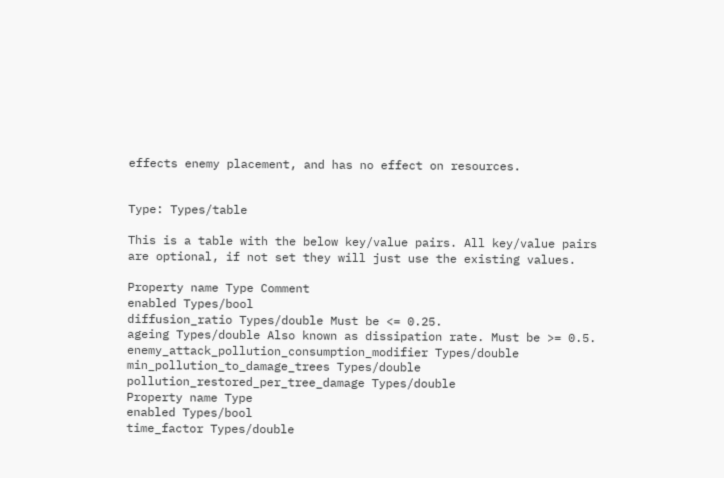effects enemy placement, and has no effect on resources.


Type: Types/table

This is a table with the below key/value pairs. All key/value pairs are optional, if not set they will just use the existing values.

Property name Type Comment
enabled Types/bool
diffusion_ratio Types/double Must be <= 0.25.
ageing Types/double Also known as dissipation rate. Must be >= 0.5.
enemy_attack_pollution_consumption_modifier Types/double
min_pollution_to_damage_trees Types/double
pollution_restored_per_tree_damage Types/double
Property name Type
enabled Types/bool
time_factor Types/double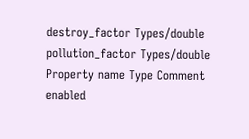destroy_factor Types/double
pollution_factor Types/double
Property name Type Comment
enabled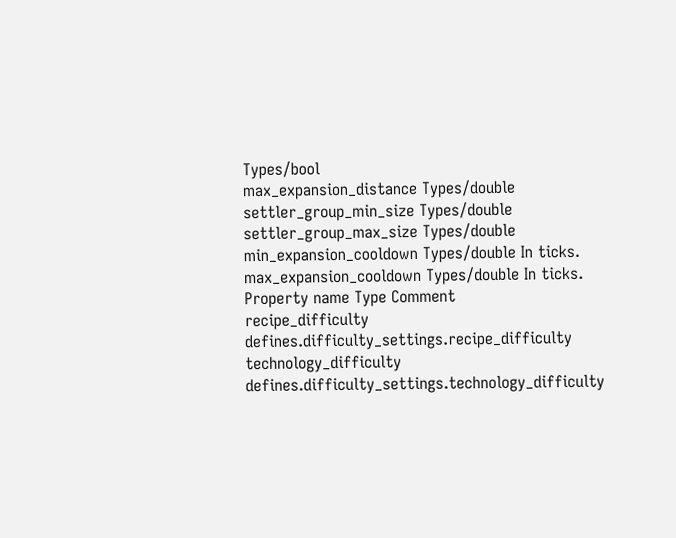Types/bool
max_expansion_distance Types/double
settler_group_min_size Types/double
settler_group_max_size Types/double
min_expansion_cooldown Types/double In ticks.
max_expansion_cooldown Types/double In ticks.
Property name Type Comment
recipe_difficulty defines.difficulty_settings.recipe_difficulty
technology_difficulty defines.difficulty_settings.technology_difficulty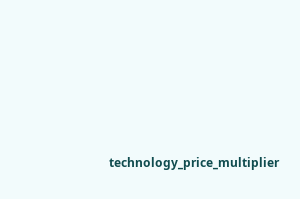technology_price_multiplier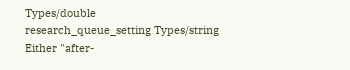Types/double
research_queue_setting Types/string Either "after-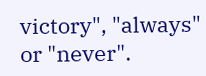victory", "always" or "never".